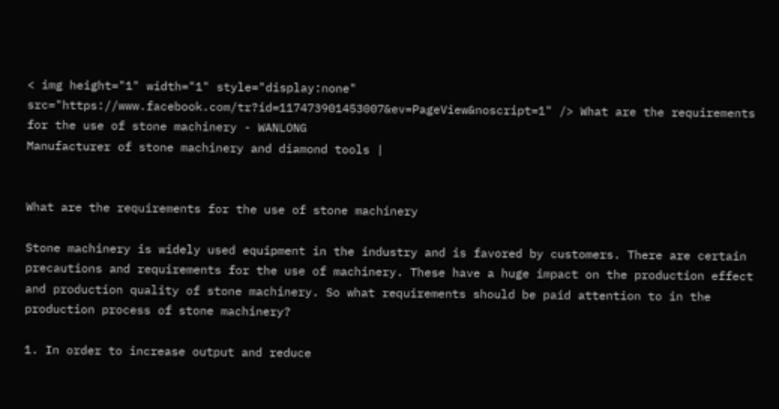< img height="1" width="1" style="display:none" src="https://www.facebook.com/tr?id=117473901453007&ev=PageView&noscript=1" /> What are the requirements for the use of stone machinery - WANLONG
Manufacturer of stone machinery and diamond tools |


What are the requirements for the use of stone machinery

Stone machinery is widely used equipment in the industry and is favored by customers. There are certain precautions and requirements for the use of machinery. These have a huge impact on the production effect and production quality of stone machinery. So what requirements should be paid attention to in the production process of stone machinery?

1. In order to increase output and reduce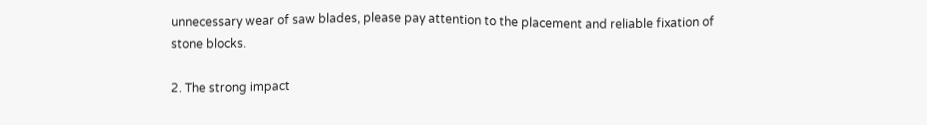unnecessary wear of saw blades, please pay attention to the placement and reliable fixation of stone blocks.

2. The strong impact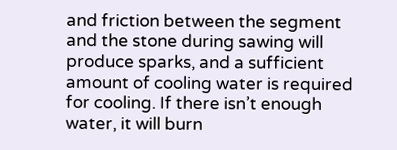and friction between the segment and the stone during sawing will produce sparks, and a sufficient amount of cooling water is required for cooling. If there isn’t enough water, it will burn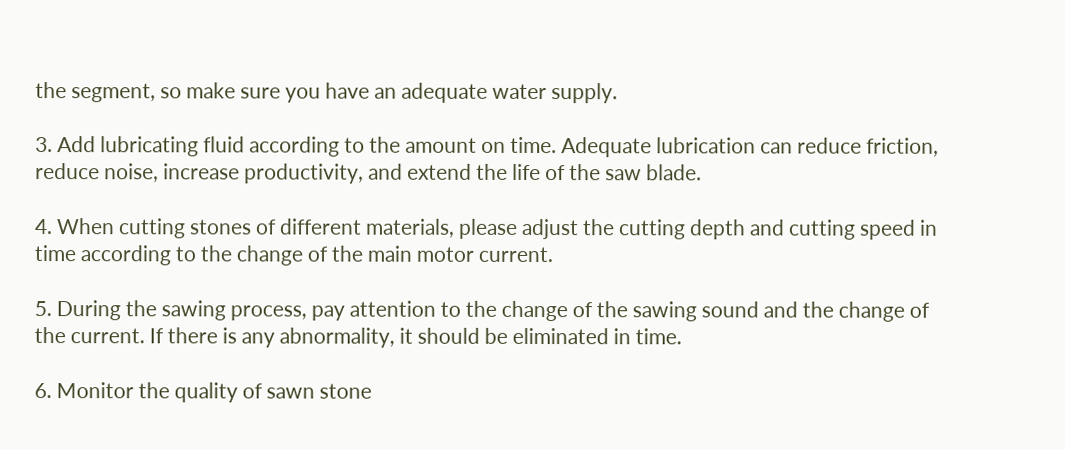the segment, so make sure you have an adequate water supply.

3. Add lubricating fluid according to the amount on time. Adequate lubrication can reduce friction, reduce noise, increase productivity, and extend the life of the saw blade.

4. When cutting stones of different materials, please adjust the cutting depth and cutting speed in time according to the change of the main motor current.

5. During the sawing process, pay attention to the change of the sawing sound and the change of the current. If there is any abnormality, it should be eliminated in time.

6. Monitor the quality of sawn stone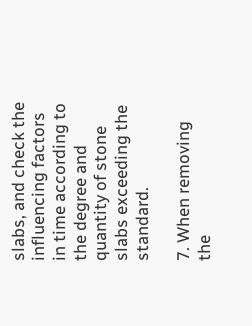slabs, and check the influencing factors in time according to the degree and quantity of stone slabs exceeding the standard.

7. When removing the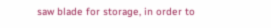saw blade for storage, in order to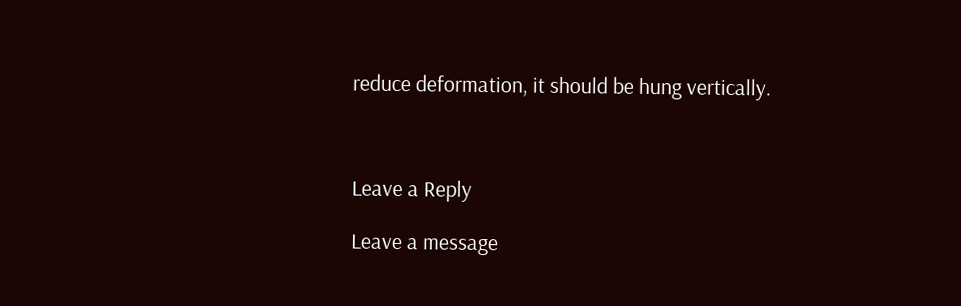reduce deformation, it should be hung vertically.



Leave a Reply

Leave a message